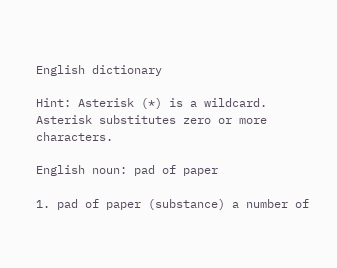English dictionary

Hint: Asterisk (*) is a wildcard. Asterisk substitutes zero or more characters.

English noun: pad of paper

1. pad of paper (substance) a number of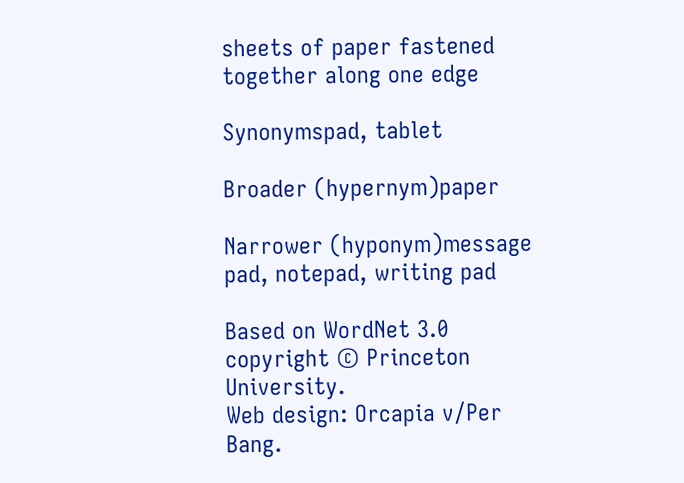sheets of paper fastened together along one edge

Synonymspad, tablet

Broader (hypernym)paper

Narrower (hyponym)message pad, notepad, writing pad

Based on WordNet 3.0 copyright © Princeton University.
Web design: Orcapia v/Per Bang.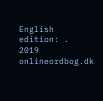English edition: .
2019 onlineordbog.dk